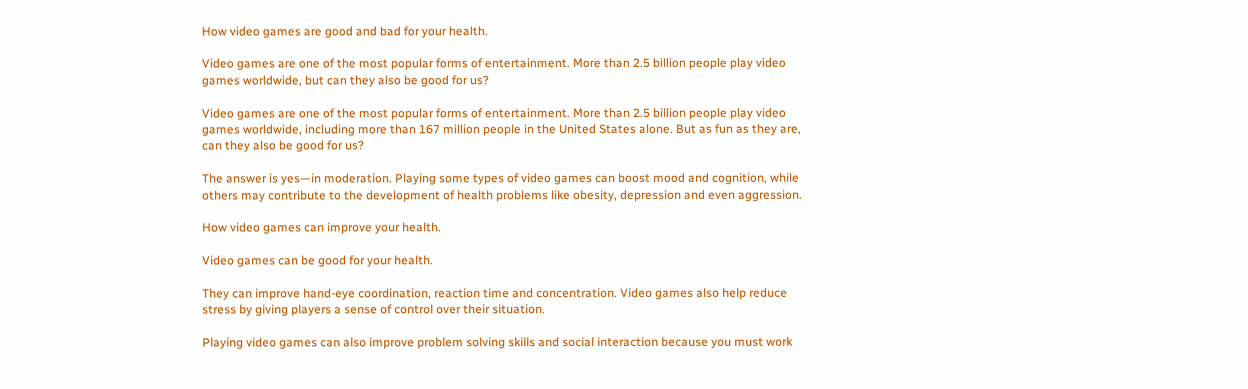How video games are good and bad for your health.

Video games are one of the most popular forms of entertainment. More than 2.5 billion people play video games worldwide, but can they also be good for us?

Video games are one of the most popular forms of entertainment. More than 2.5 billion people play video games worldwide, including more than 167 million people in the United States alone. But as fun as they are, can they also be good for us?

The answer is yes—in moderation. Playing some types of video games can boost mood and cognition, while others may contribute to the development of health problems like obesity, depression and even aggression.

How video games can improve your health.

Video games can be good for your health.

They can improve hand-eye coordination, reaction time and concentration. Video games also help reduce stress by giving players a sense of control over their situation.

Playing video games can also improve problem solving skills and social interaction because you must work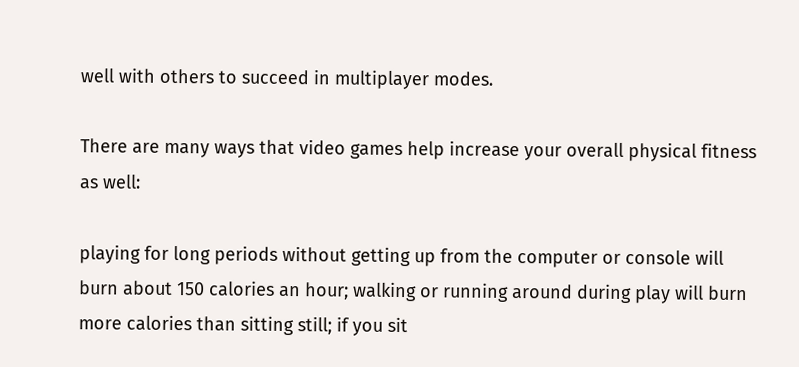well with others to succeed in multiplayer modes.

There are many ways that video games help increase your overall physical fitness as well:

playing for long periods without getting up from the computer or console will burn about 150 calories an hour; walking or running around during play will burn more calories than sitting still; if you sit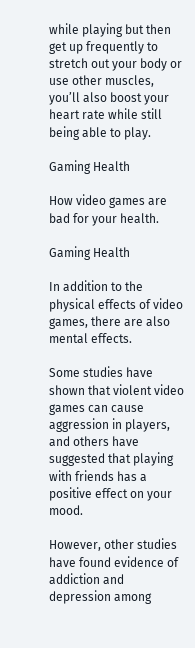while playing but then get up frequently to stretch out your body or use other muscles, you’ll also boost your heart rate while still being able to play.

Gaming Health

How video games are bad for your health.

Gaming Health

In addition to the physical effects of video games, there are also mental effects.

Some studies have shown that violent video games can cause aggression in players, and others have suggested that playing with friends has a positive effect on your mood.

However, other studies have found evidence of addiction and depression among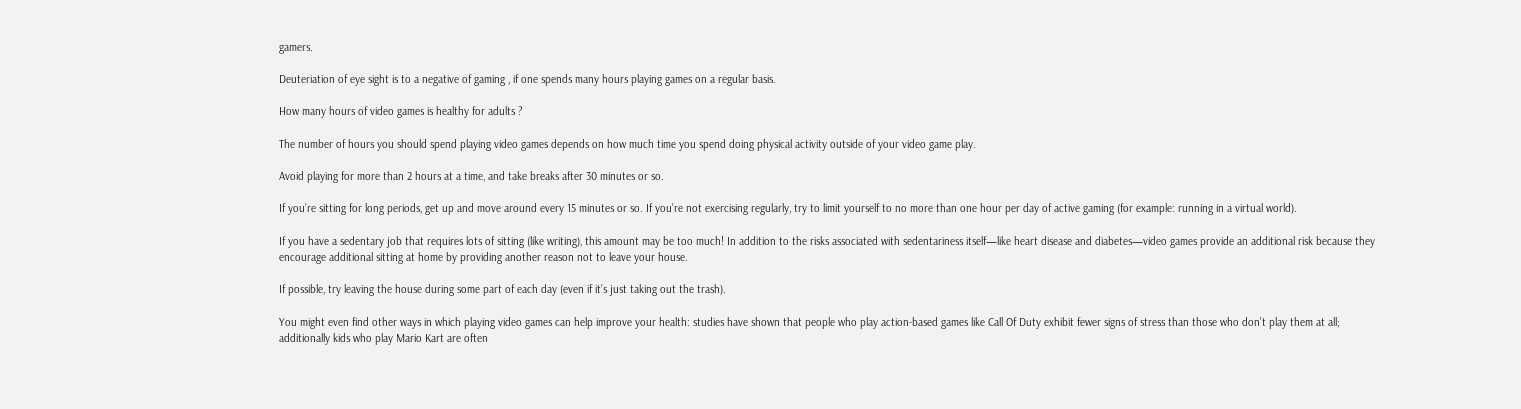gamers.

Deuteriation of eye sight is to a negative of gaming , if one spends many hours playing games on a regular basis.

How many hours of video games is healthy for adults ?

The number of hours you should spend playing video games depends on how much time you spend doing physical activity outside of your video game play.

Avoid playing for more than 2 hours at a time, and take breaks after 30 minutes or so.

If you’re sitting for long periods, get up and move around every 15 minutes or so. If you’re not exercising regularly, try to limit yourself to no more than one hour per day of active gaming (for example: running in a virtual world).

If you have a sedentary job that requires lots of sitting (like writing), this amount may be too much! In addition to the risks associated with sedentariness itself—like heart disease and diabetes—video games provide an additional risk because they encourage additional sitting at home by providing another reason not to leave your house.

If possible, try leaving the house during some part of each day (even if it’s just taking out the trash).

You might even find other ways in which playing video games can help improve your health: studies have shown that people who play action-based games like Call Of Duty exhibit fewer signs of stress than those who don’t play them at all; additionally kids who play Mario Kart are often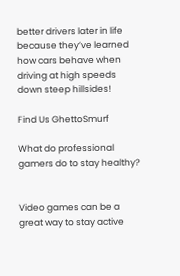better drivers later in life because they’ve learned how cars behave when driving at high speeds down steep hillsides!

Find Us GhettoSmurf

What do professional gamers do to stay healthy?


Video games can be a great way to stay active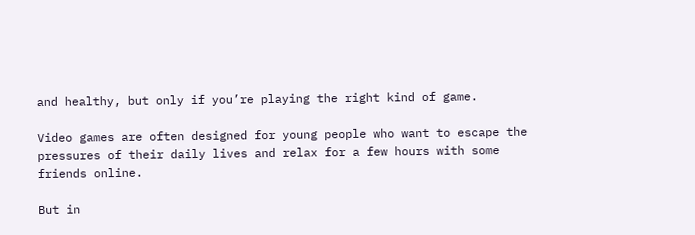and healthy, but only if you’re playing the right kind of game.

Video games are often designed for young people who want to escape the pressures of their daily lives and relax for a few hours with some friends online.

But in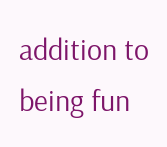addition to being fun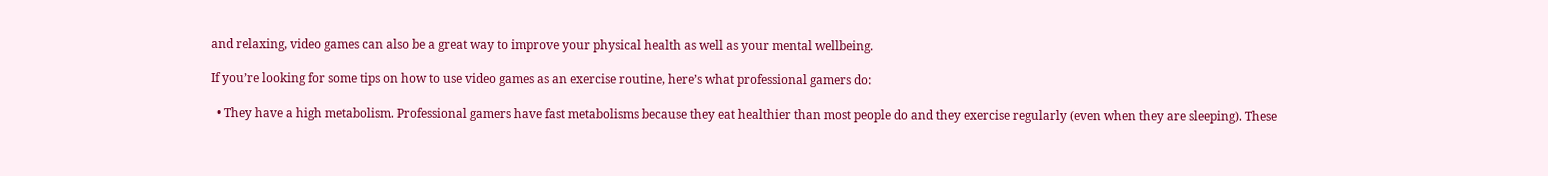and relaxing, video games can also be a great way to improve your physical health as well as your mental wellbeing.

If you’re looking for some tips on how to use video games as an exercise routine, here’s what professional gamers do:

  • They have a high metabolism. Professional gamers have fast metabolisms because they eat healthier than most people do and they exercise regularly (even when they are sleeping). These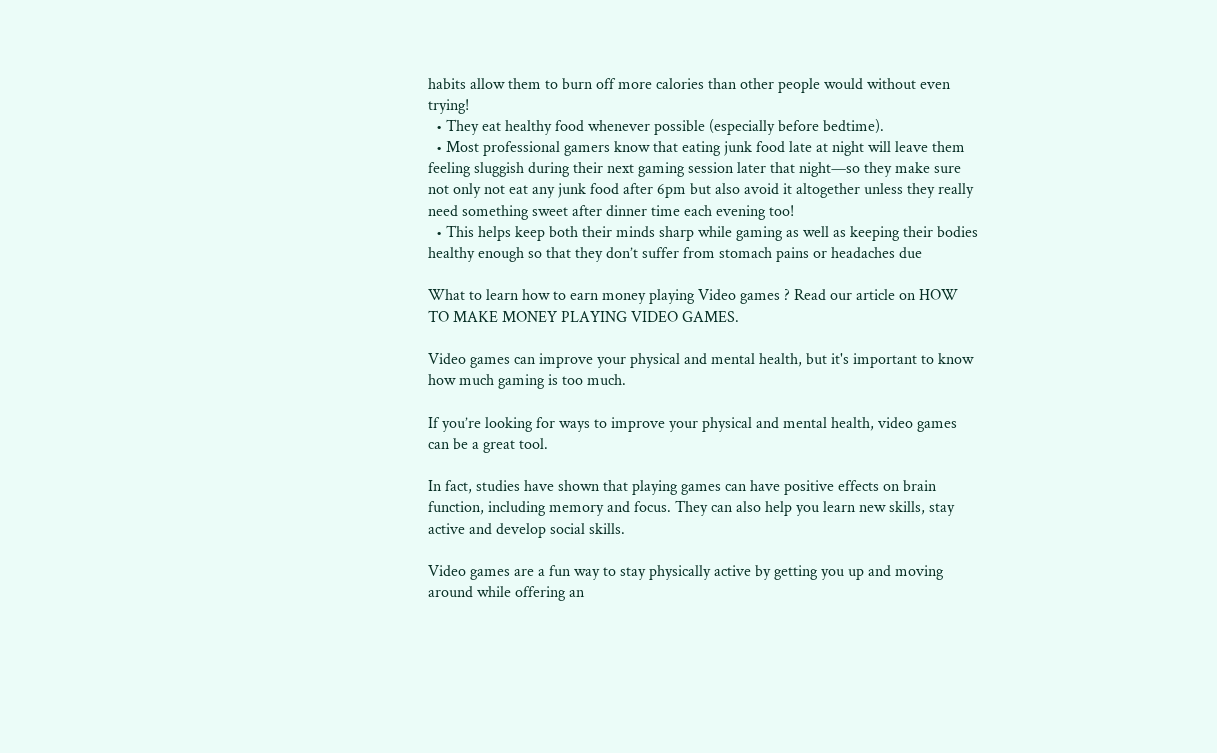habits allow them to burn off more calories than other people would without even trying!
  • They eat healthy food whenever possible (especially before bedtime).
  • Most professional gamers know that eating junk food late at night will leave them feeling sluggish during their next gaming session later that night—so they make sure not only not eat any junk food after 6pm but also avoid it altogether unless they really need something sweet after dinner time each evening too!
  • This helps keep both their minds sharp while gaming as well as keeping their bodies healthy enough so that they don’t suffer from stomach pains or headaches due

What to learn how to earn money playing Video games ? Read our article on HOW TO MAKE MONEY PLAYING VIDEO GAMES.

Video games can improve your physical and mental health, but it's important to know how much gaming is too much.

If you’re looking for ways to improve your physical and mental health, video games can be a great tool.

In fact, studies have shown that playing games can have positive effects on brain function, including memory and focus. They can also help you learn new skills, stay active and develop social skills.

Video games are a fun way to stay physically active by getting you up and moving around while offering an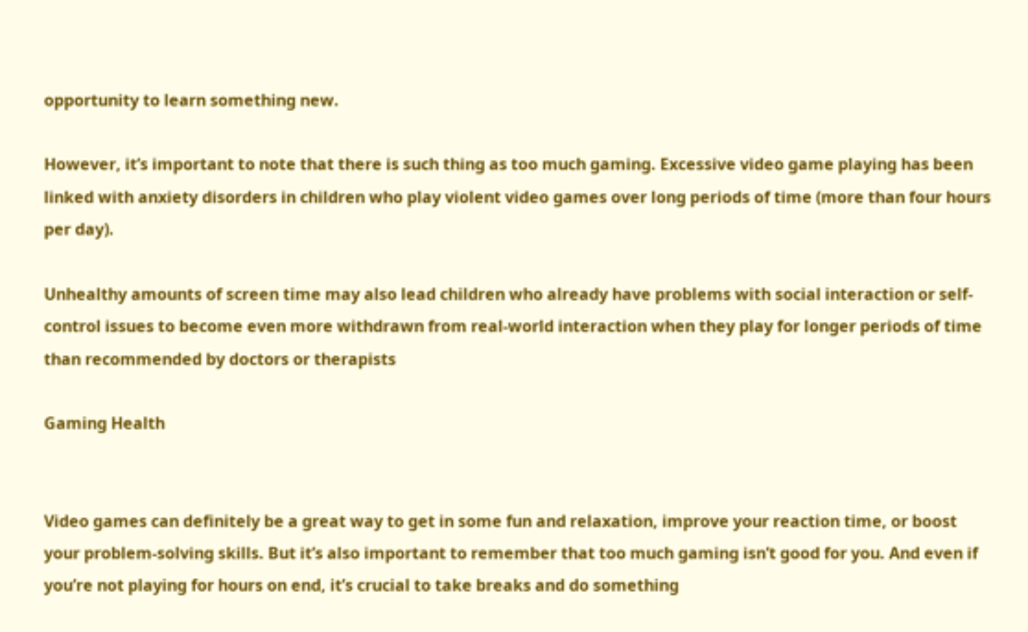opportunity to learn something new.

However, it’s important to note that there is such thing as too much gaming. Excessive video game playing has been linked with anxiety disorders in children who play violent video games over long periods of time (more than four hours per day).

Unhealthy amounts of screen time may also lead children who already have problems with social interaction or self-control issues to become even more withdrawn from real-world interaction when they play for longer periods of time than recommended by doctors or therapists

Gaming Health


Video games can definitely be a great way to get in some fun and relaxation, improve your reaction time, or boost your problem-solving skills. But it’s also important to remember that too much gaming isn’t good for you. And even if you’re not playing for hours on end, it’s crucial to take breaks and do something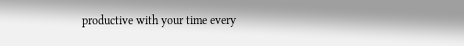productive with your time every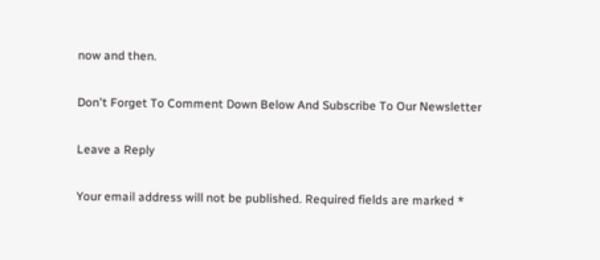now and then.

Don't Forget To Comment Down Below And Subscribe To Our Newsletter

Leave a Reply

Your email address will not be published. Required fields are marked *